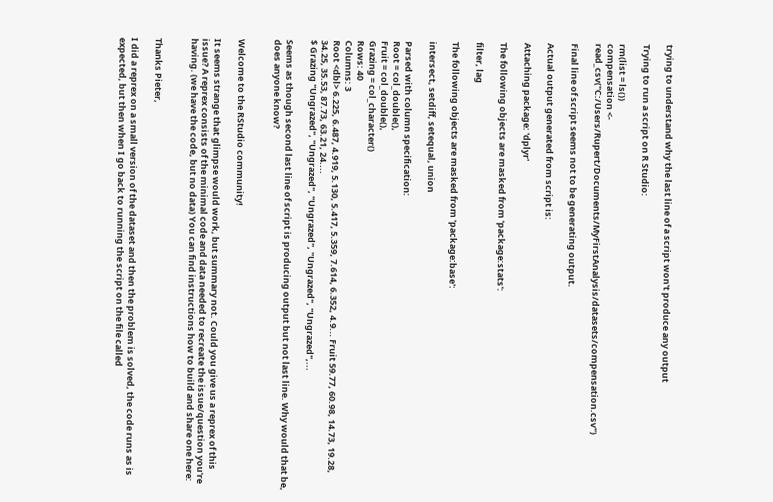trying to understand why the last line of a script won't produce any output

Trying to run a script on R Studio:

rm(list = ls())
compensation <- read_csv("C:/Users/Rupert/Documents/MyFirstAnalysis/datasets/compensation.csv")

Final line of script seems not to be generating output.

Actual output generated from script is:

Attaching package: 'dplyr'

The following objects are masked from 'package:stats':

filter, lag

The following objects are masked from 'package:base':

intersect, setdiff, setequal, union

Parsed with column specification:
Root = col_double(),
Fruit = col_double(),
Grazing = col_character()
Rows: 40
Columns: 3
Root <dbl> 6.225, 6.487, 4.919, 5.130, 5.417, 5.359, 7.614, 6.352, 4.9... Fruit 59.77, 60.98, 14.73, 19.28, 34.25, 35.53, 87.73, 63.21, 24....
$ Grazing "Ungrazed", "Ungrazed", "Ungrazed", "Ungrazed", "Ungrazed",...

Seems as though second last line of script is producing output but not last line. Why would that be, does anyone know?


Welcome to the RStudio community!

It seems strange that glimpse would work, but summary not. Could you give us a reprex of this issue? A reprex consists of the minimal code and data needed to recreate the issue/question you're having. (we have the code, but no data) You can find instructions how to build and share one here:


Thanks Pieter,

I did a reprex on a small version of the dataset and then the problem is solved, the code runs as is expected, but then when I go back to running the script on the file called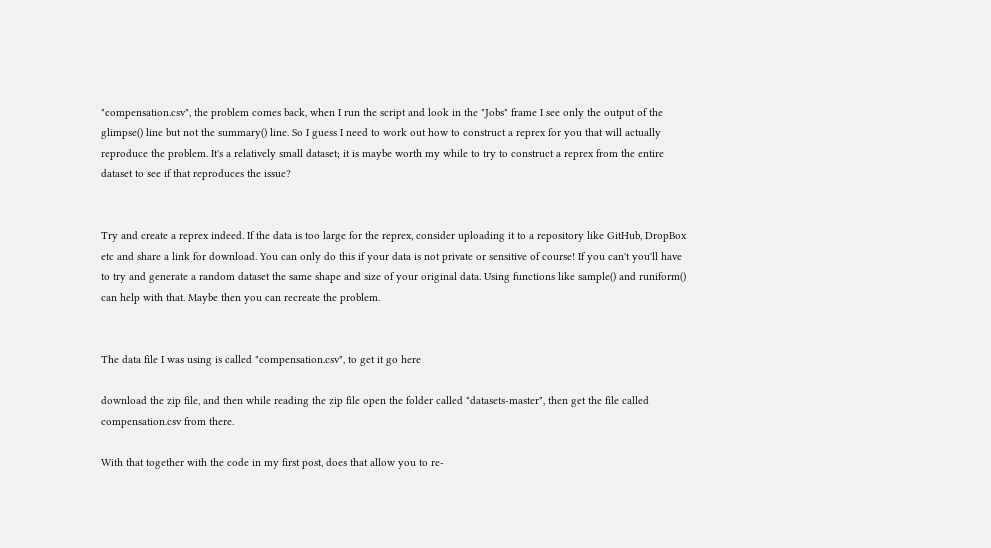"compensation.csv", the problem comes back, when I run the script and look in the "Jobs" frame I see only the output of the glimpse() line but not the summary() line. So I guess I need to work out how to construct a reprex for you that will actually reproduce the problem. It's a relatively small dataset; it is maybe worth my while to try to construct a reprex from the entire dataset to see if that reproduces the issue?


Try and create a reprex indeed. If the data is too large for the reprex, consider uploading it to a repository like GitHub, DropBox etc and share a link for download. You can only do this if your data is not private or sensitive of course! If you can't you'll have to try and generate a random dataset the same shape and size of your original data. Using functions like sample() and runiform() can help with that. Maybe then you can recreate the problem.


The data file I was using is called "compensation.csv", to get it go here

download the zip file, and then while reading the zip file open the folder called "datasets-master", then get the file called compensation.csv from there.

With that together with the code in my first post, does that allow you to re-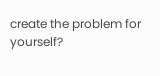create the problem for yourself?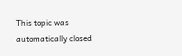This topic was automatically closed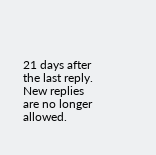21 days after the last reply. New replies are no longer allowed.